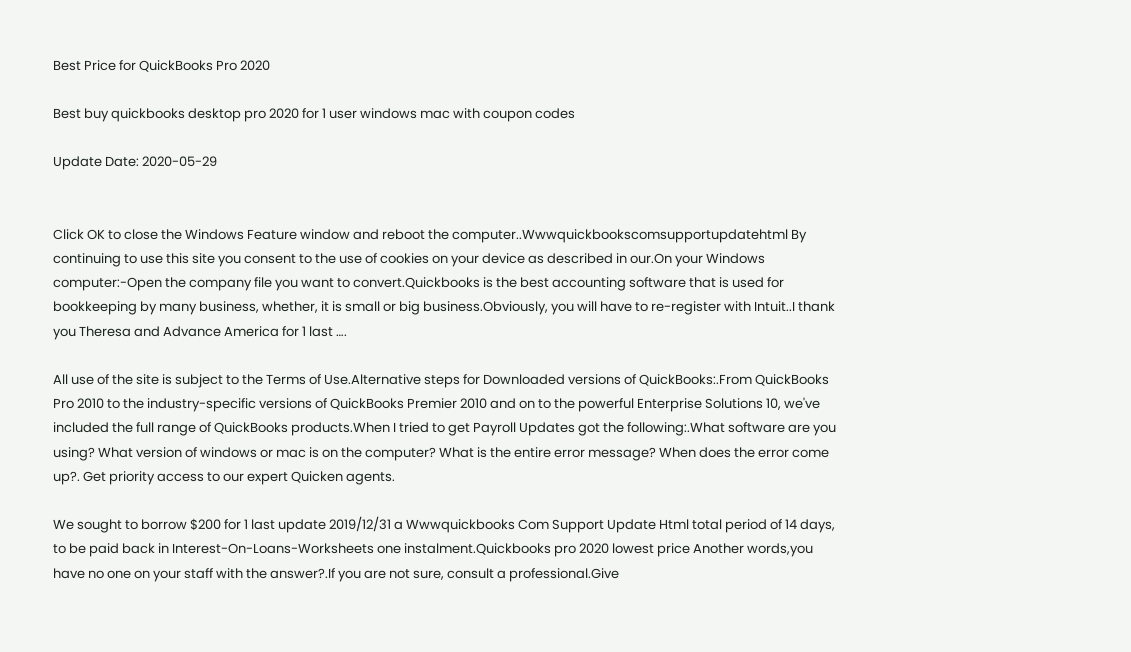Best Price for QuickBooks Pro 2020

Best buy quickbooks desktop pro 2020 for 1 user windows mac with coupon codes

Update Date: 2020-05-29


Click OK to close the Windows Feature window and reboot the computer..Wwwquickbookscomsupportupdatehtml By continuing to use this site you consent to the use of cookies on your device as described in our.On your Windows computer:-Open the company file you want to convert.Quickbooks is the best accounting software that is used for bookkeeping by many business, whether, it is small or big business.Obviously, you will have to re-register with Intuit..I thank you Theresa and Advance America for 1 last ….

All use of the site is subject to the Terms of Use.Alternative steps for Downloaded versions of QuickBooks:.From QuickBooks Pro 2010 to the industry-specific versions of QuickBooks Premier 2010 and on to the powerful Enterprise Solutions 10, we've included the full range of QuickBooks products.When I tried to get Payroll Updates got the following:.What software are you using? What version of windows or mac is on the computer? What is the entire error message? When does the error come up?. Get priority access to our expert Quicken agents.

We sought to borrow $200 for 1 last update 2019/12/31 a Wwwquickbooks Com Support Update Html total period of 14 days, to be paid back in Interest-On-Loans-Worksheets one instalment.Quickbooks pro 2020 lowest price Another words,you have no one on your staff with the answer?.If you are not sure, consult a professional.Give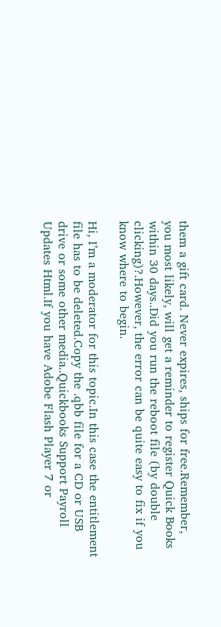them a gift card. Never expires, ships for free.Remember, you most likely, will get a reminder to register Quick Books within 30 days..Did you run the reboot file (by double clicking)?.However, the error can be quite easy to fix if you know where to begin.

Hi, I’m a moderator for this topic.In this case the entitlement file has to be deleted.Copy the .qbb file for a CD or USB drive or some other media..Quickbooks Support Payroll Updates Html.If you have Adobe Flash Player 7 or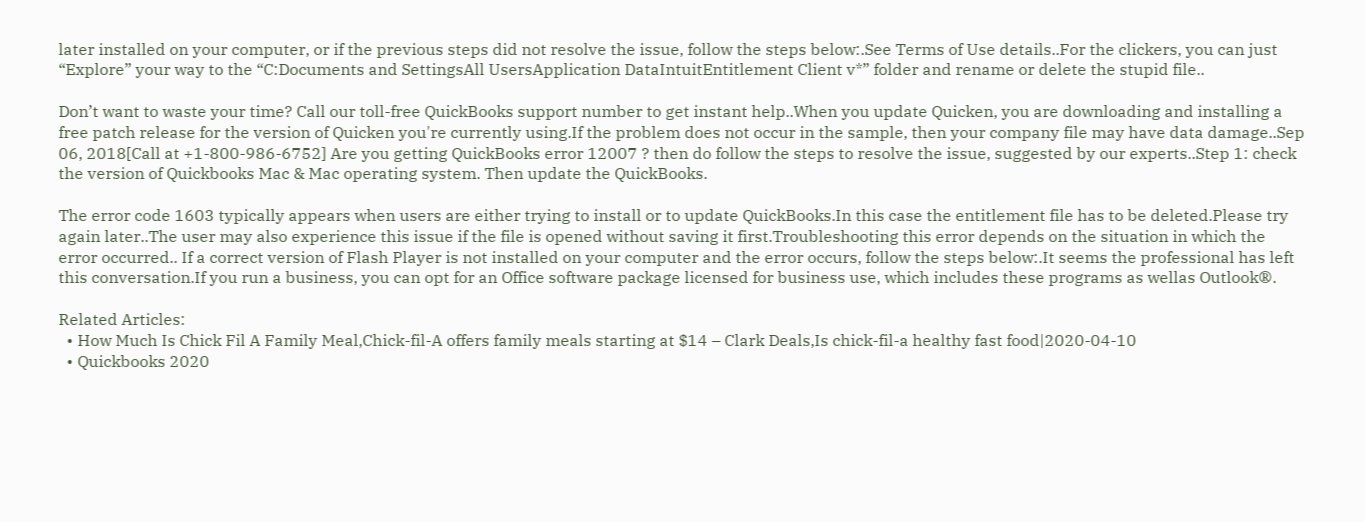later installed on your computer, or if the previous steps did not resolve the issue, follow the steps below:.See Terms of Use details..For the clickers, you can just “Explore” your way to the “C:Documents and SettingsAll UsersApplication DataIntuitEntitlement Client v*” folder and rename or delete the stupid file..

Don’t want to waste your time? Call our toll-free QuickBooks support number to get instant help..When you update Quicken, you are downloading and installing a free patch release for the version of Quicken you're currently using.If the problem does not occur in the sample, then your company file may have data damage..Sep 06, 2018[Call at +1-800-986-6752] Are you getting QuickBooks error 12007 ? then do follow the steps to resolve the issue, suggested by our experts..Step 1: check the version of Quickbooks Mac & Mac operating system. Then update the QuickBooks.

The error code 1603 typically appears when users are either trying to install or to update QuickBooks.In this case the entitlement file has to be deleted.Please try again later..The user may also experience this issue if the file is opened without saving it first.Troubleshooting this error depends on the situation in which the error occurred.. If a correct version of Flash Player is not installed on your computer and the error occurs, follow the steps below:.It seems the professional has left this conversation.If you run a business, you can opt for an Office software package licensed for business use, which includes these programs as wellas Outlook®.

Related Articles:
  • How Much Is Chick Fil A Family Meal,Chick-fil-A offers family meals starting at $14 – Clark Deals,Is chick-fil-a healthy fast food|2020-04-10
  • Quickbooks 2020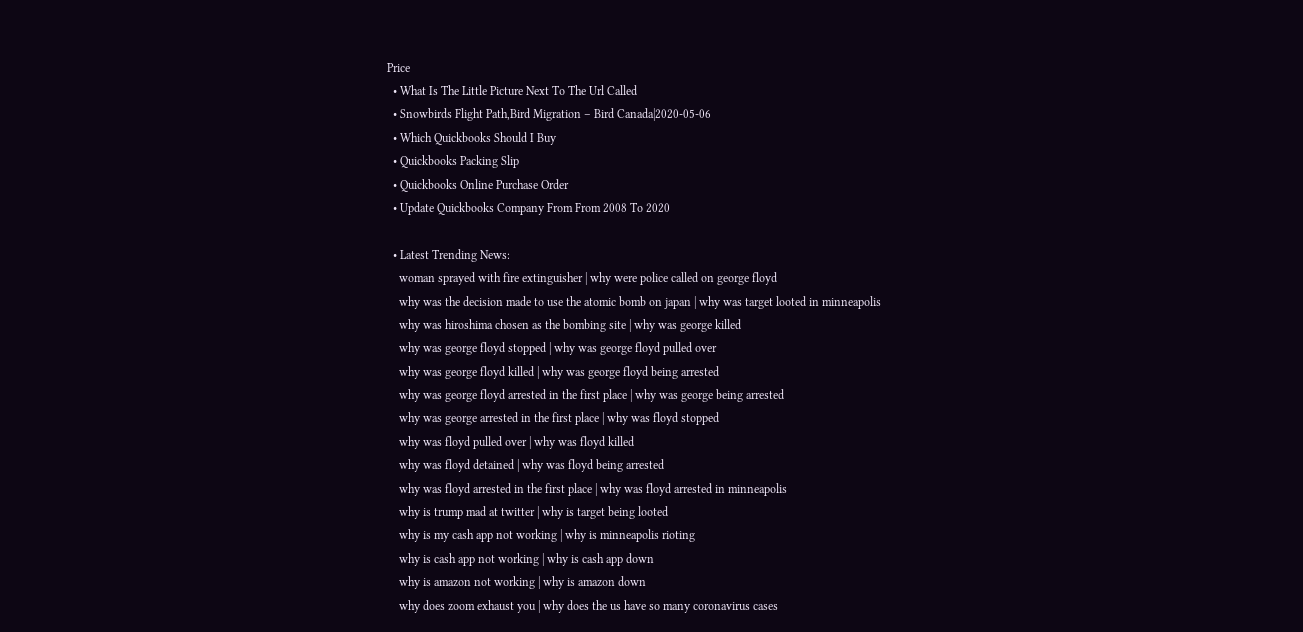Price
  • What Is The Little Picture Next To The Url Called
  • Snowbirds Flight Path,Bird Migration – Bird Canada|2020-05-06
  • Which Quickbooks Should I Buy
  • Quickbooks Packing Slip
  • Quickbooks Online Purchase Order
  • Update Quickbooks Company From From 2008 To 2020

  • Latest Trending News:
    woman sprayed with fire extinguisher | why were police called on george floyd
    why was the decision made to use the atomic bomb on japan | why was target looted in minneapolis
    why was hiroshima chosen as the bombing site | why was george killed
    why was george floyd stopped | why was george floyd pulled over
    why was george floyd killed | why was george floyd being arrested
    why was george floyd arrested in the first place | why was george being arrested
    why was george arrested in the first place | why was floyd stopped
    why was floyd pulled over | why was floyd killed
    why was floyd detained | why was floyd being arrested
    why was floyd arrested in the first place | why was floyd arrested in minneapolis
    why is trump mad at twitter | why is target being looted
    why is my cash app not working | why is minneapolis rioting
    why is cash app not working | why is cash app down
    why is amazon not working | why is amazon down
    why does zoom exhaust you | why does the us have so many coronavirus cases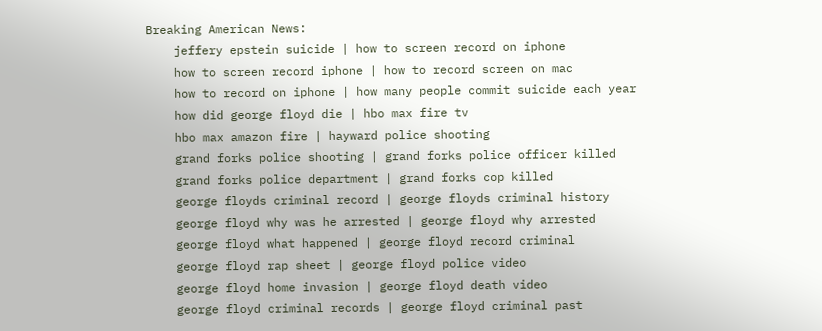Breaking American News:
    jeffery epstein suicide | how to screen record on iphone
    how to screen record iphone | how to record screen on mac
    how to record on iphone | how many people commit suicide each year
    how did george floyd die | hbo max fire tv
    hbo max amazon fire | hayward police shooting
    grand forks police shooting | grand forks police officer killed
    grand forks police department | grand forks cop killed
    george floyds criminal record | george floyds criminal history
    george floyd why was he arrested | george floyd why arrested
    george floyd what happened | george floyd record criminal
    george floyd rap sheet | george floyd police video
    george floyd home invasion | george floyd death video
    george floyd criminal records | george floyd criminal past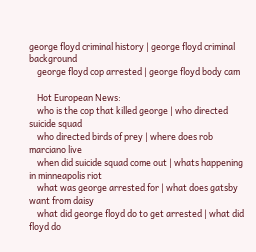george floyd criminal history | george floyd criminal background
    george floyd cop arrested | george floyd body cam

    Hot European News:
    who is the cop that killed george | who directed suicide squad
    who directed birds of prey | where does rob marciano live
    when did suicide squad come out | whats happening in minneapolis riot
    what was george arrested for | what does gatsby want from daisy
    what did george floyd do to get arrested | what did floyd do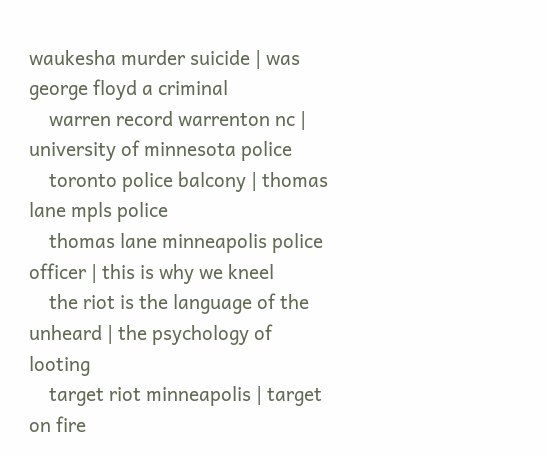waukesha murder suicide | was george floyd a criminal
    warren record warrenton nc | university of minnesota police
    toronto police balcony | thomas lane mpls police
    thomas lane minneapolis police officer | this is why we kneel
    the riot is the language of the unheard | the psychology of looting
    target riot minneapolis | target on fire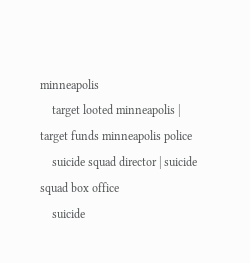minneapolis
    target looted minneapolis | target funds minneapolis police
    suicide squad director | suicide squad box office
    suicide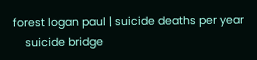forest logan paul | suicide deaths per year
    suicide bridge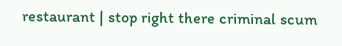restaurant | stop right there criminal scum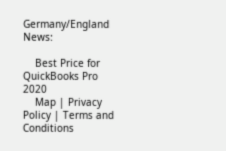Germany/England News:

    Best Price for QuickBooks Pro 2020
    Map | Privacy Policy | Terms and Conditions